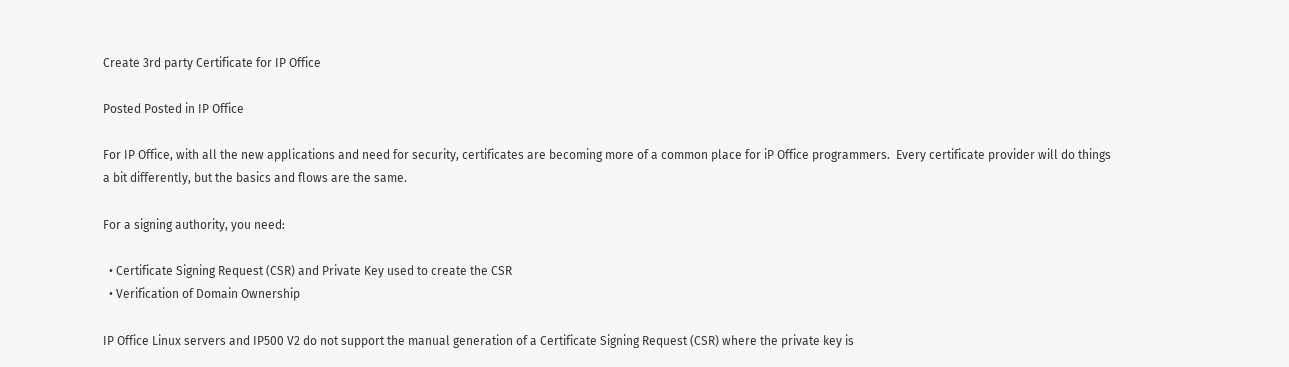Create 3rd party Certificate for IP Office

Posted Posted in IP Office

For IP Office, with all the new applications and need for security, certificates are becoming more of a common place for iP Office programmers.  Every certificate provider will do things a bit differently, but the basics and flows are the same.

For a signing authority, you need:

  • Certificate Signing Request (CSR) and Private Key used to create the CSR
  • Verification of Domain Ownership

IP Office Linux servers and IP500 V2 do not support the manual generation of a Certificate Signing Request (CSR) where the private key is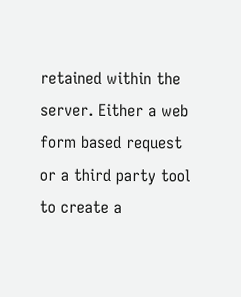retained within the server. Either a web form based request or a third party tool to create a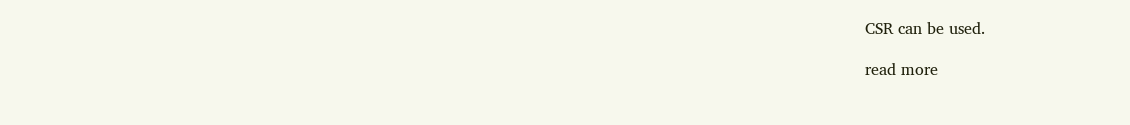CSR can be used.

read more